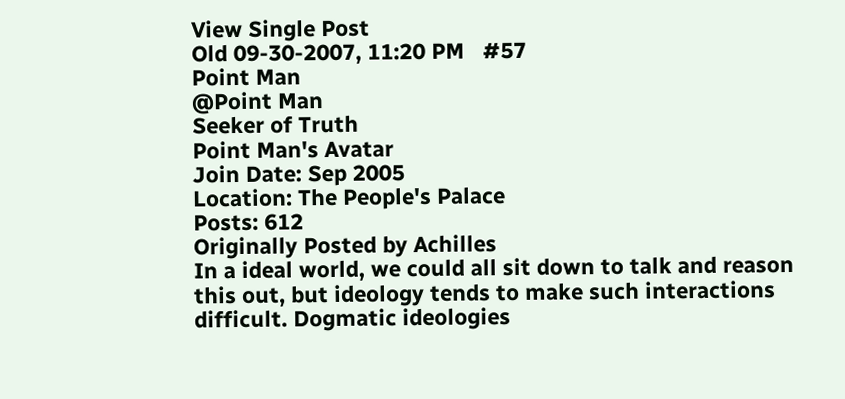View Single Post
Old 09-30-2007, 11:20 PM   #57
Point Man
@Point Man
Seeker of Truth
Point Man's Avatar
Join Date: Sep 2005
Location: The People's Palace
Posts: 612
Originally Posted by Achilles
In a ideal world, we could all sit down to talk and reason this out, but ideology tends to make such interactions difficult. Dogmatic ideologies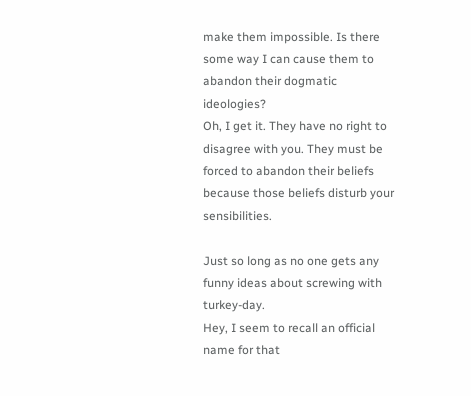make them impossible. Is there some way I can cause them to abandon their dogmatic ideologies?
Oh, I get it. They have no right to disagree with you. They must be forced to abandon their beliefs because those beliefs disturb your sensibilities.

Just so long as no one gets any funny ideas about screwing with turkey-day.
Hey, I seem to recall an official name for that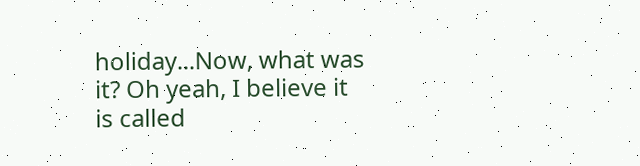holiday...Now, what was it? Oh yeah, I believe it is called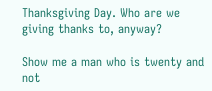Thanksgiving Day. Who are we giving thanks to, anyway?

Show me a man who is twenty and not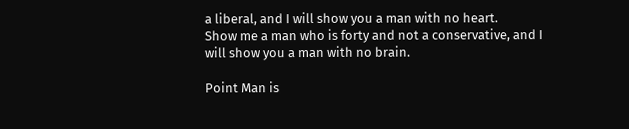a liberal, and I will show you a man with no heart.
Show me a man who is forty and not a conservative, and I will show you a man with no brain.

Point Man is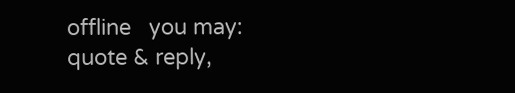offline   you may: quote & reply,